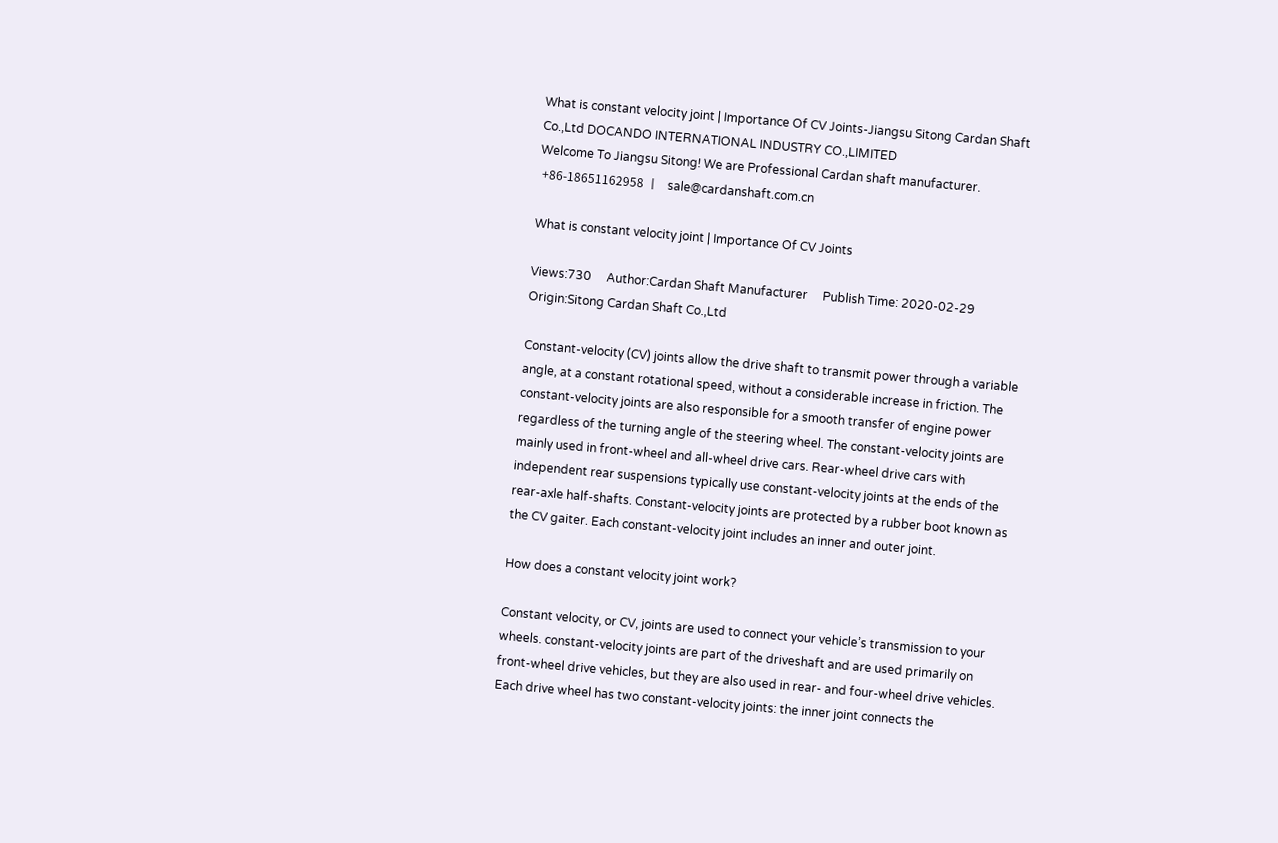What is constant velocity joint | Importance Of CV Joints-Jiangsu Sitong Cardan Shaft Co.,Ltd DOCANDO INTERNATIONAL INDUSTRY CO.,LIMITED
Welcome To Jiangsu Sitong! We are Professional Cardan shaft manufacturer.
 +86-18651162958 丨   sale@cardanshaft.com.cn

What is constant velocity joint | Importance Of CV Joints

Views:730     Author:Cardan Shaft Manufacturer     Publish Time: 2020-02-29      Origin:Sitong Cardan Shaft Co.,Ltd

Constant-velocity (CV) joints allow the drive shaft to transmit power through a variable angle, at a constant rotational speed, without a considerable increase in friction. The constant-velocity joints are also responsible for a smooth transfer of engine power regardless of the turning angle of the steering wheel. The constant-velocity joints are mainly used in front-wheel and all-wheel drive cars. Rear-wheel drive cars with independent rear suspensions typically use constant-velocity joints at the ends of the rear-axle half-shafts. Constant-velocity joints are protected by a rubber boot known as the CV gaiter. Each constant-velocity joint includes an inner and outer joint.

How does a constant velocity joint work?

Constant velocity, or CV, joints are used to connect your vehicle’s transmission to your wheels. constant-velocity joints are part of the driveshaft and are used primarily on front-wheel drive vehicles, but they are also used in rear- and four-wheel drive vehicles. Each drive wheel has two constant-velocity joints: the inner joint connects the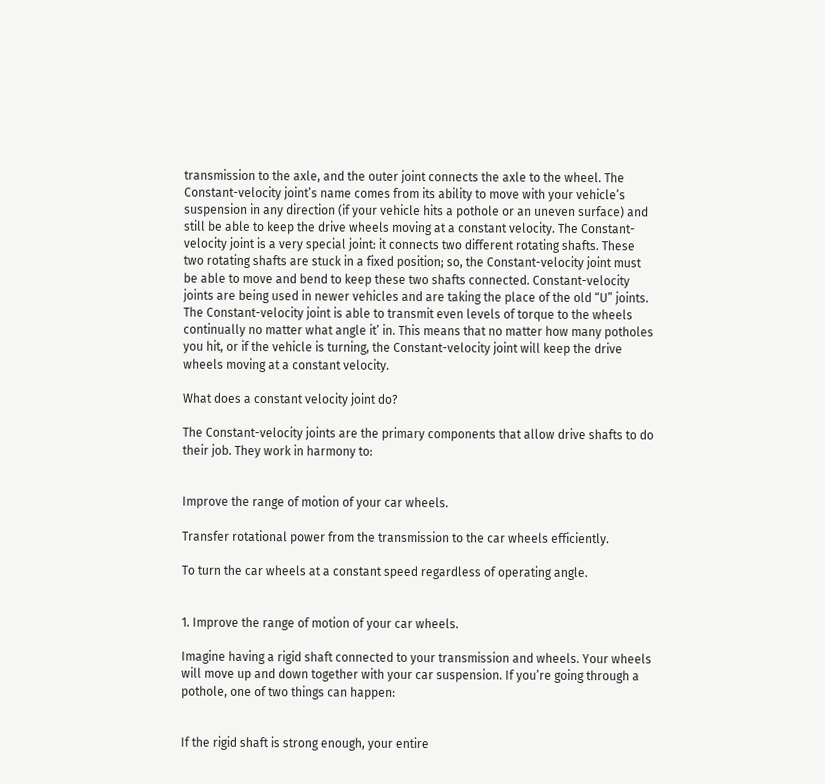transmission to the axle, and the outer joint connects the axle to the wheel. The Constant-velocity joint’s name comes from its ability to move with your vehicle’s suspension in any direction (if your vehicle hits a pothole or an uneven surface) and still be able to keep the drive wheels moving at a constant velocity. The Constant-velocity joint is a very special joint: it connects two different rotating shafts. These two rotating shafts are stuck in a fixed position; so, the Constant-velocity joint must be able to move and bend to keep these two shafts connected. Constant-velocity joints are being used in newer vehicles and are taking the place of the old “U” joints. The Constant-velocity joint is able to transmit even levels of torque to the wheels continually no matter what angle it’ in. This means that no matter how many potholes you hit, or if the vehicle is turning, the Constant-velocity joint will keep the drive wheels moving at a constant velocity.

What does a constant velocity joint do?

The Constant-velocity joints are the primary components that allow drive shafts to do their job. They work in harmony to:


Improve the range of motion of your car wheels.

Transfer rotational power from the transmission to the car wheels efficiently.

To turn the car wheels at a constant speed regardless of operating angle.


1. Improve the range of motion of your car wheels.

Imagine having a rigid shaft connected to your transmission and wheels. Your wheels will move up and down together with your car suspension. If you’re going through a pothole, one of two things can happen:


If the rigid shaft is strong enough, your entire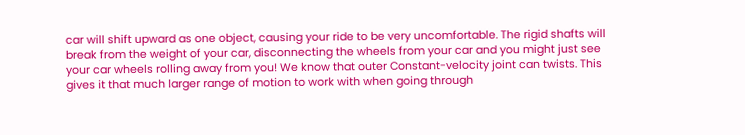car will shift upward as one object, causing your ride to be very uncomfortable. The rigid shafts will break from the weight of your car, disconnecting the wheels from your car and you might just see your car wheels rolling away from you! We know that outer Constant-velocity joint can twists. This gives it that much larger range of motion to work with when going through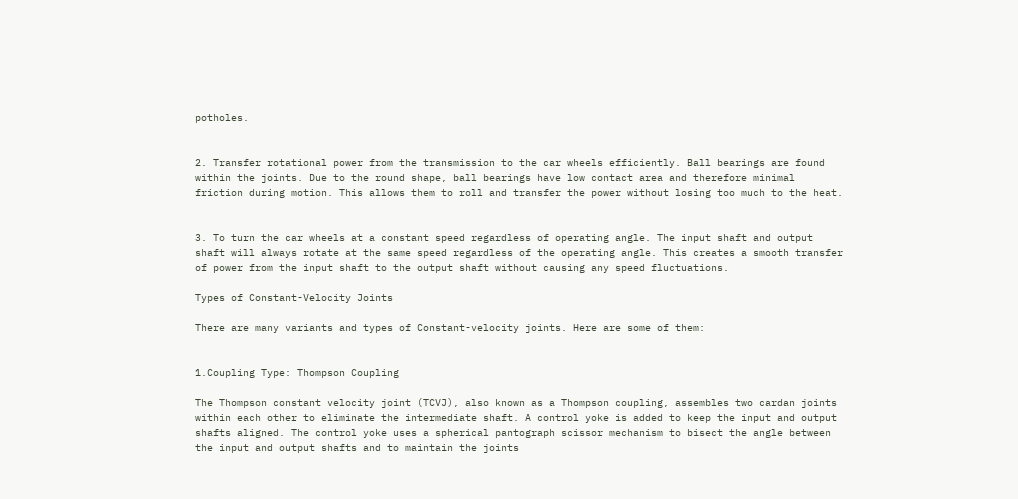potholes.


2. Transfer rotational power from the transmission to the car wheels efficiently. Ball bearings are found within the joints. Due to the round shape, ball bearings have low contact area and therefore minimal friction during motion. This allows them to roll and transfer the power without losing too much to the heat.


3. To turn the car wheels at a constant speed regardless of operating angle. The input shaft and output shaft will always rotate at the same speed regardless of the operating angle. This creates a smooth transfer of power from the input shaft to the output shaft without causing any speed fluctuations.

Types of Constant-Velocity Joints

There are many variants and types of Constant-velocity joints. Here are some of them:


1.Coupling Type: Thompson Coupling

The Thompson constant velocity joint (TCVJ), also known as a Thompson coupling, assembles two cardan joints within each other to eliminate the intermediate shaft. A control yoke is added to keep the input and output shafts aligned. The control yoke uses a spherical pantograph scissor mechanism to bisect the angle between the input and output shafts and to maintain the joints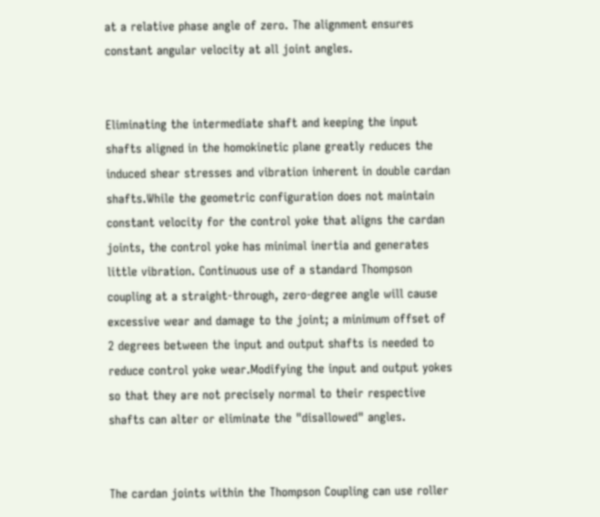at a relative phase angle of zero. The alignment ensures constant angular velocity at all joint angles.


Eliminating the intermediate shaft and keeping the input shafts aligned in the homokinetic plane greatly reduces the induced shear stresses and vibration inherent in double cardan shafts.While the geometric configuration does not maintain constant velocity for the control yoke that aligns the cardan joints, the control yoke has minimal inertia and generates little vibration. Continuous use of a standard Thompson coupling at a straight-through, zero-degree angle will cause excessive wear and damage to the joint; a minimum offset of 2 degrees between the input and output shafts is needed to reduce control yoke wear.Modifying the input and output yokes so that they are not precisely normal to their respective shafts can alter or eliminate the "disallowed" angles.


The cardan joints within the Thompson Coupling can use roller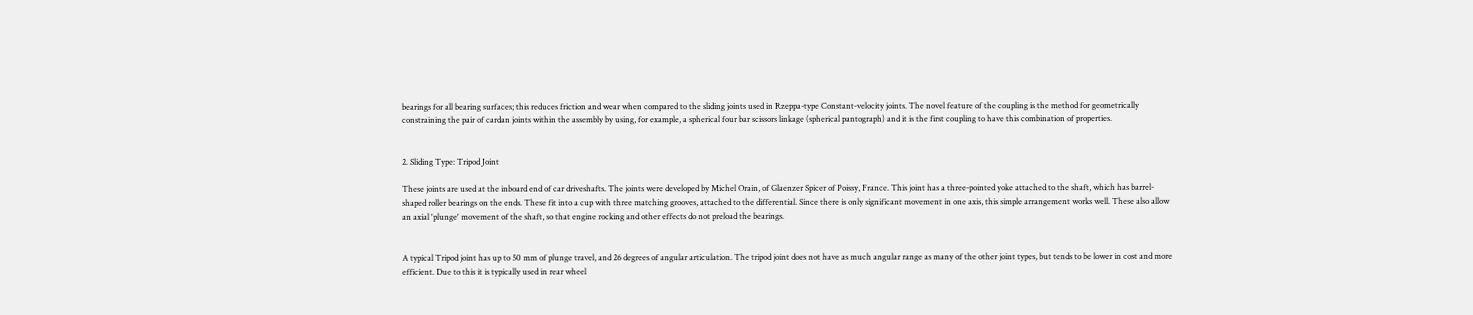bearings for all bearing surfaces; this reduces friction and wear when compared to the sliding joints used in Rzeppa-type Constant-velocity joints. The novel feature of the coupling is the method for geometrically constraining the pair of cardan joints within the assembly by using, for example, a spherical four bar scissors linkage (spherical pantograph) and it is the first coupling to have this combination of properties.


2. Sliding Type: Tripod Joint

These joints are used at the inboard end of car driveshafts. The joints were developed by Michel Orain, of Glaenzer Spicer of Poissy, France. This joint has a three-pointed yoke attached to the shaft, which has barrel-shaped roller bearings on the ends. These fit into a cup with three matching grooves, attached to the differential. Since there is only significant movement in one axis, this simple arrangement works well. These also allow an axial 'plunge' movement of the shaft, so that engine rocking and other effects do not preload the bearings.


A typical Tripod joint has up to 50 mm of plunge travel, and 26 degrees of angular articulation. The tripod joint does not have as much angular range as many of the other joint types, but tends to be lower in cost and more efficient. Due to this it is typically used in rear wheel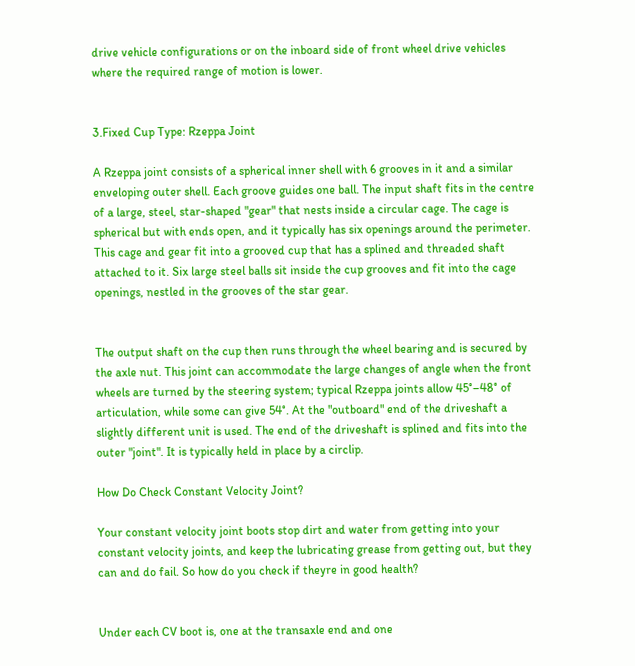drive vehicle configurations or on the inboard side of front wheel drive vehicles where the required range of motion is lower.


3.Fixed Cup Type: Rzeppa Joint

A Rzeppa joint consists of a spherical inner shell with 6 grooves in it and a similar enveloping outer shell. Each groove guides one ball. The input shaft fits in the centre of a large, steel, star-shaped "gear" that nests inside a circular cage. The cage is spherical but with ends open, and it typically has six openings around the perimeter. This cage and gear fit into a grooved cup that has a splined and threaded shaft attached to it. Six large steel balls sit inside the cup grooves and fit into the cage openings, nestled in the grooves of the star gear.


The output shaft on the cup then runs through the wheel bearing and is secured by the axle nut. This joint can accommodate the large changes of angle when the front wheels are turned by the steering system; typical Rzeppa joints allow 45°–48° of articulation, while some can give 54°. At the "outboard" end of the driveshaft a slightly different unit is used. The end of the driveshaft is splined and fits into the outer "joint". It is typically held in place by a circlip.

How Do Check Constant Velocity Joint?

Your constant velocity joint boots stop dirt and water from getting into your constant velocity joints, and keep the lubricating grease from getting out, but they can and do fail. So how do you check if theyre in good health?


Under each CV boot is, one at the transaxle end and one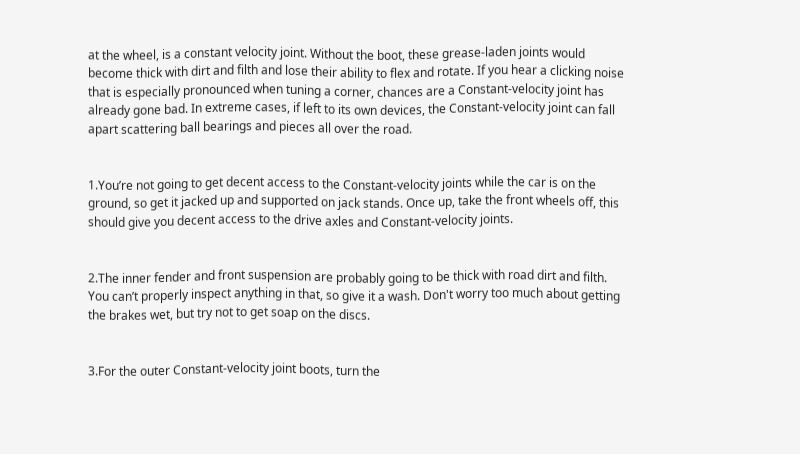at the wheel, is a constant velocity joint. Without the boot, these grease-laden joints would become thick with dirt and filth and lose their ability to flex and rotate. If you hear a clicking noise that is especially pronounced when tuning a corner, chances are a Constant-velocity joint has already gone bad. In extreme cases, if left to its own devices, the Constant-velocity joint can fall apart scattering ball bearings and pieces all over the road.


1.You’re not going to get decent access to the Constant-velocity joints while the car is on the ground, so get it jacked up and supported on jack stands. Once up, take the front wheels off, this should give you decent access to the drive axles and Constant-velocity joints.


2.The inner fender and front suspension are probably going to be thick with road dirt and filth. You can’t properly inspect anything in that, so give it a wash. Don't worry too much about getting the brakes wet, but try not to get soap on the discs.


3.For the outer Constant-velocity joint boots, turn the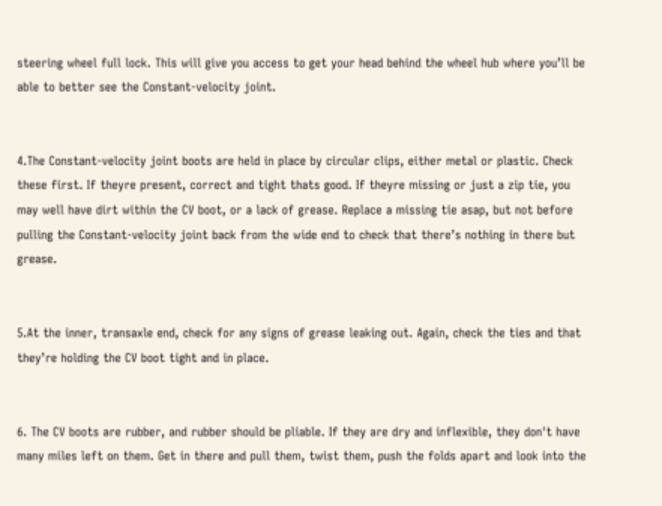steering wheel full lock. This will give you access to get your head behind the wheel hub where you’ll be able to better see the Constant-velocity joint.


4.The Constant-velocity joint boots are held in place by circular clips, either metal or plastic. Check these first. If theyre present, correct and tight thats good. If theyre missing or just a zip tie, you may well have dirt within the CV boot, or a lack of grease. Replace a missing tie asap, but not before pulling the Constant-velocity joint back from the wide end to check that there’s nothing in there but grease.


5.At the inner, transaxle end, check for any signs of grease leaking out. Again, check the ties and that they’re holding the CV boot tight and in place.


6. The CV boots are rubber, and rubber should be pliable. If they are dry and inflexible, they don't have many miles left on them. Get in there and pull them, twist them, push the folds apart and look into the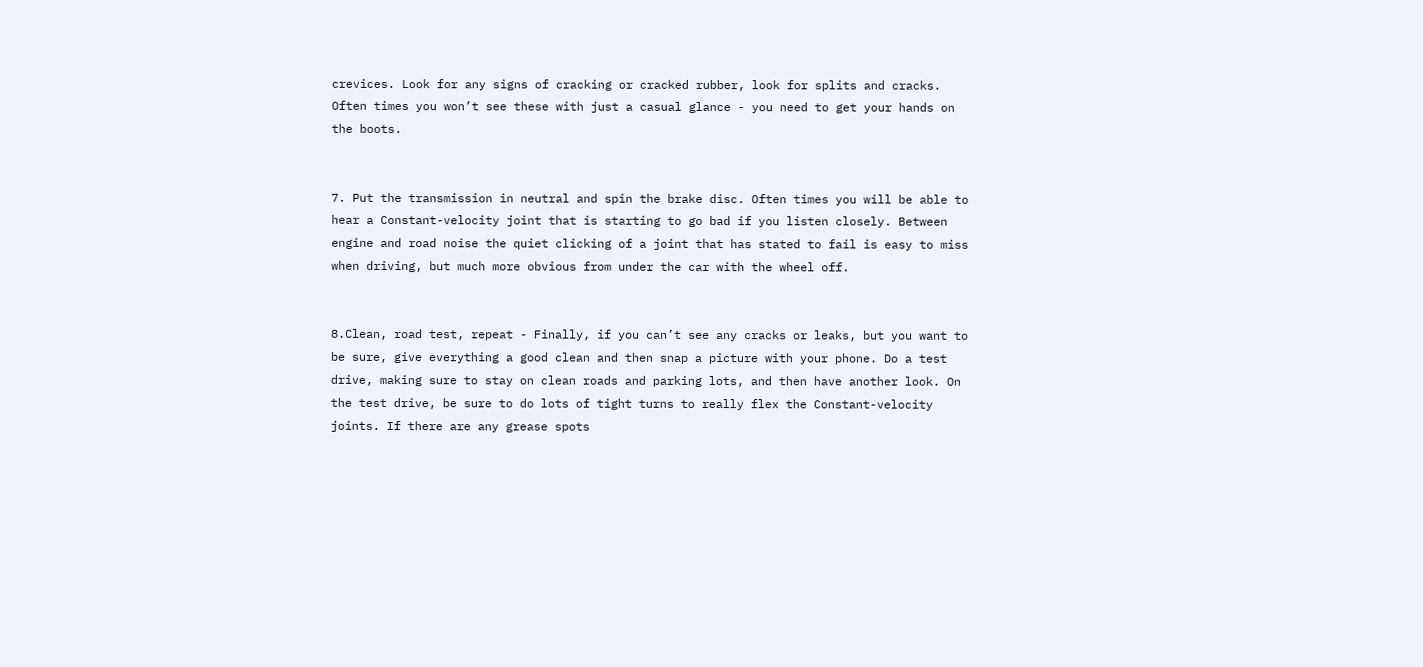crevices. Look for any signs of cracking or cracked rubber, look for splits and cracks. Often times you won’t see these with just a casual glance - you need to get your hands on the boots.


7. Put the transmission in neutral and spin the brake disc. Often times you will be able to hear a Constant-velocity joint that is starting to go bad if you listen closely. Between engine and road noise the quiet clicking of a joint that has stated to fail is easy to miss when driving, but much more obvious from under the car with the wheel off.


8.Clean, road test, repeat - Finally, if you can’t see any cracks or leaks, but you want to be sure, give everything a good clean and then snap a picture with your phone. Do a test drive, making sure to stay on clean roads and parking lots, and then have another look. On the test drive, be sure to do lots of tight turns to really flex the Constant-velocity joints. If there are any grease spots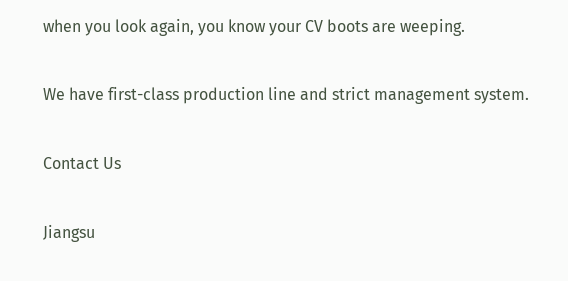when you look again, you know your CV boots are weeping.

We have first-class production line and strict management system.

Contact Us

Jiangsu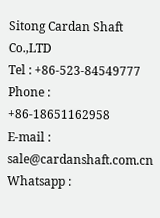Sitong Cardan Shaft Co.,LTD
Tel : +86-523-84549777
Phone : +86-18651162958
E-mail : sale@cardanshaft.com.cn
Whatsapp :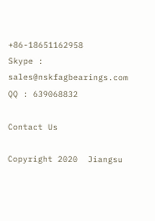+86-18651162958
Skype : sales@nskfagbearings.com
QQ : 639068832

Contact Us

Copyright 2020  Jiangsu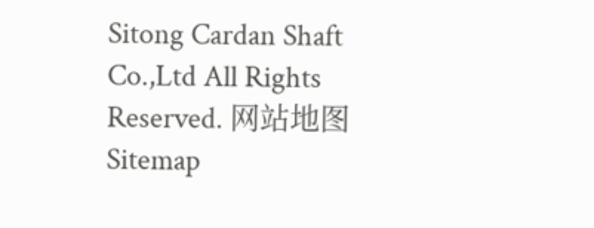Sitong Cardan Shaft Co.,Ltd All Rights Reserved. 网站地图 Sitemap